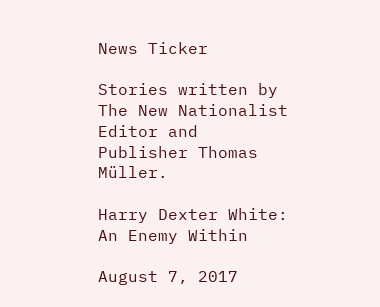News Ticker

Stories written by The New Nationalist Editor and Publisher Thomas Müller.

Harry Dexter White: An Enemy Within

August 7, 2017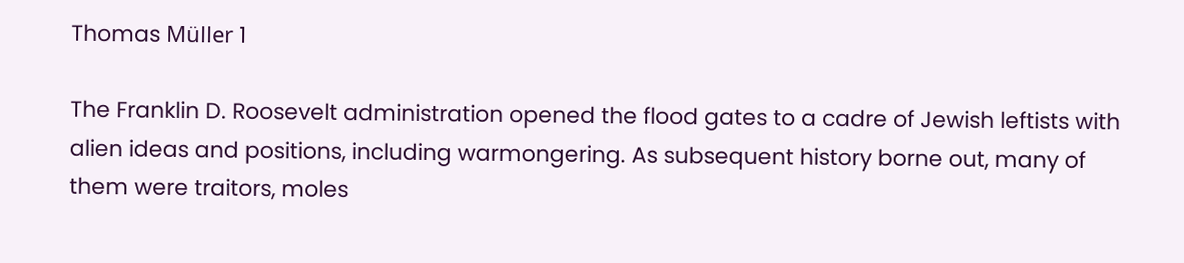Thomas Müller 1

The Franklin D. Roosevelt administration opened the flood gates to a cadre of Jewish leftists with alien ideas and positions, including warmongering. As subsequent history borne out, many of them were traitors, moles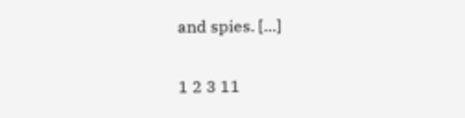and spies. […]

1 2 3 11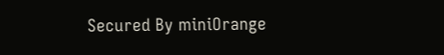Secured By miniOrange